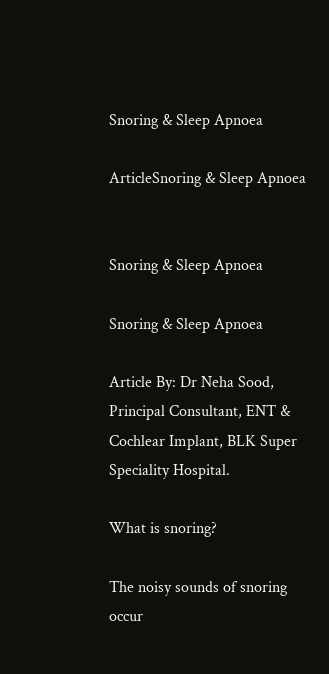Snoring & Sleep Apnoea

ArticleSnoring & Sleep Apnoea


Snoring & Sleep Apnoea

Snoring & Sleep Apnoea

Article By: Dr Neha Sood, Principal Consultant, ENT & Cochlear Implant, BLK Super Speciality Hospital.

What is snoring?

The noisy sounds of snoring occur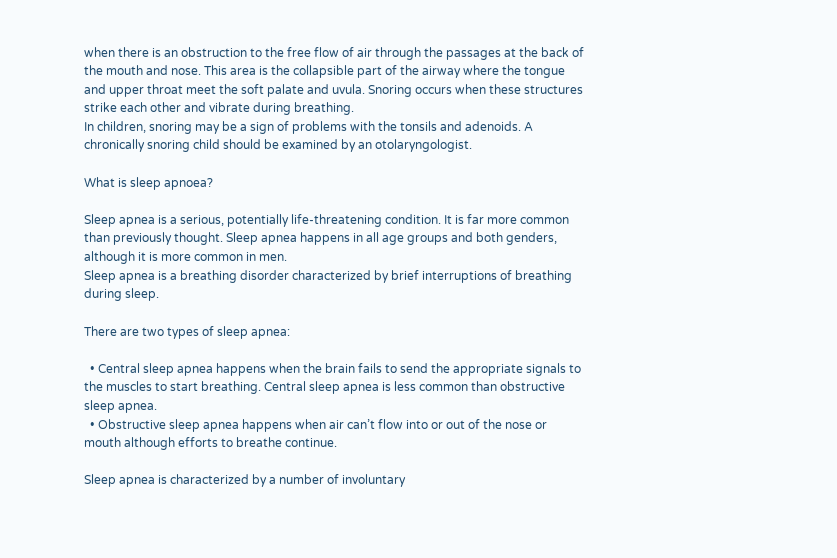when there is an obstruction to the free flow of air through the passages at the back of the mouth and nose. This area is the collapsible part of the airway where the tongue and upper throat meet the soft palate and uvula. Snoring occurs when these structures strike each other and vibrate during breathing.
In children, snoring may be a sign of problems with the tonsils and adenoids. A chronically snoring child should be examined by an otolaryngologist.

What is sleep apnoea?

Sleep apnea is a serious, potentially life-threatening condition. It is far more common than previously thought. Sleep apnea happens in all age groups and both genders, although it is more common in men.
Sleep apnea is a breathing disorder characterized by brief interruptions of breathing during sleep.

There are two types of sleep apnea:

  • Central sleep apnea happens when the brain fails to send the appropriate signals to the muscles to start breathing. Central sleep apnea is less common than obstructive sleep apnea.
  • Obstructive sleep apnea happens when air can’t flow into or out of the nose or mouth although efforts to breathe continue.

Sleep apnea is characterized by a number of involuntary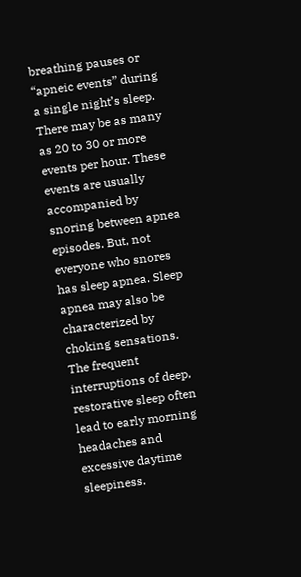breathing pauses or “apneic events” during a single night’s sleep. There may be as many as 20 to 30 or more events per hour. These events are usually accompanied by snoring between apnea episodes. But, not everyone who snores has sleep apnea. Sleep apnea may also be characterized by choking sensations. The frequent interruptions of deep, restorative sleep often lead to early morning headaches and excessive daytime sleepiness.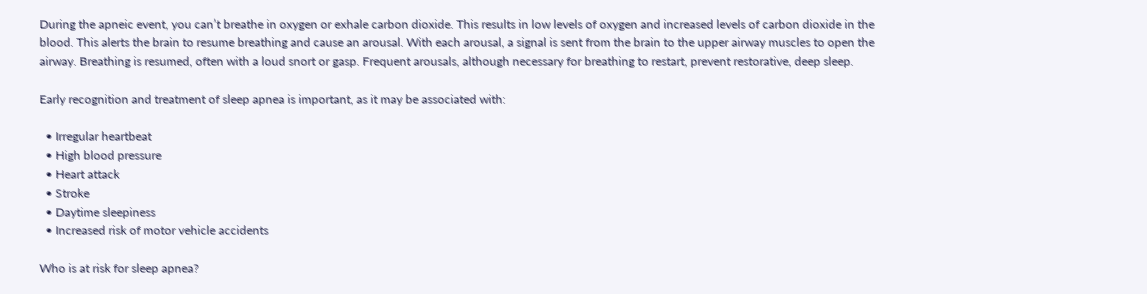During the apneic event, you can’t breathe in oxygen or exhale carbon dioxide. This results in low levels of oxygen and increased levels of carbon dioxide in the blood. This alerts the brain to resume breathing and cause an arousal. With each arousal, a signal is sent from the brain to the upper airway muscles to open the airway. Breathing is resumed, often with a loud snort or gasp. Frequent arousals, although necessary for breathing to restart, prevent restorative, deep sleep.

Early recognition and treatment of sleep apnea is important, as it may be associated with:

  • Irregular heartbeat
  • High blood pressure
  • Heart attack
  • Stroke
  • Daytime sleepiness
  • Increased risk of motor vehicle accidents

Who is at risk for sleep apnea?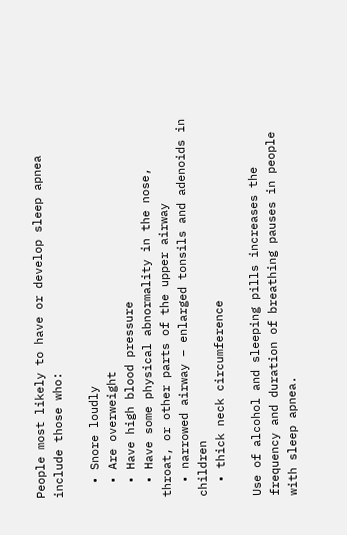People most likely to have or develop sleep apnea include those who:

  • Snore loudly
  • Are overweight
  • Have high blood pressure
  • Have some physical abnormality in the nose, throat, or other parts of the upper airway
  • narrowed airway – enlarged tonsils and adenoids in children
  • thick neck circumference

Use of alcohol and sleeping pills increases the frequency and duration of breathing pauses in people with sleep apnea.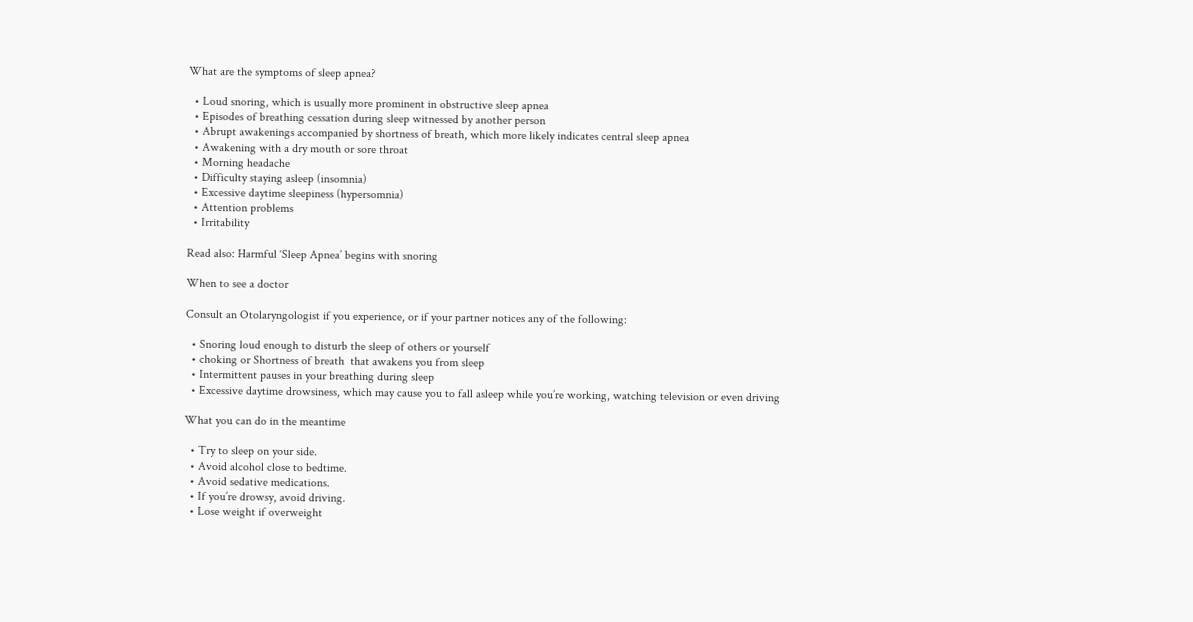What are the symptoms of sleep apnea?

  • Loud snoring, which is usually more prominent in obstructive sleep apnea
  • Episodes of breathing cessation during sleep witnessed by another person
  • Abrupt awakenings accompanied by shortness of breath, which more likely indicates central sleep apnea
  • Awakening with a dry mouth or sore throat
  • Morning headache
  • Difficulty staying asleep (insomnia)
  • Excessive daytime sleepiness (hypersomnia)
  • Attention problems
  • Irritability

Read also: Harmful ‘Sleep Apnea’ begins with snoring

When to see a doctor

Consult an Otolaryngologist if you experience, or if your partner notices any of the following:

  • Snoring loud enough to disturb the sleep of others or yourself
  • choking or Shortness of breath  that awakens you from sleep
  • Intermittent pauses in your breathing during sleep
  • Excessive daytime drowsiness, which may cause you to fall asleep while you’re working, watching television or even driving

What you can do in the meantime

  • Try to sleep on your side.
  • Avoid alcohol close to bedtime.
  • Avoid sedative medications.
  • If you’re drowsy, avoid driving.
  • Lose weight if overweight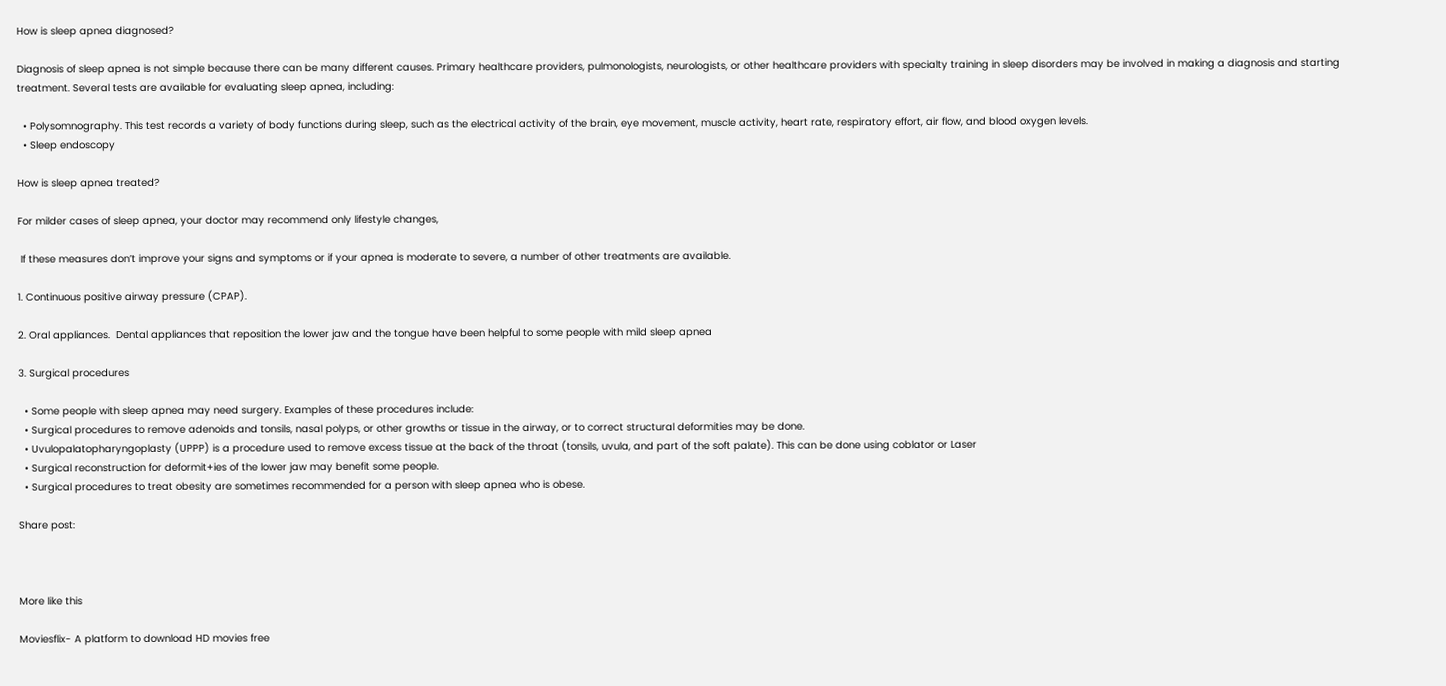How is sleep apnea diagnosed?

Diagnosis of sleep apnea is not simple because there can be many different causes. Primary healthcare providers, pulmonologists, neurologists, or other healthcare providers with specialty training in sleep disorders may be involved in making a diagnosis and starting treatment. Several tests are available for evaluating sleep apnea, including:

  • Polysomnography. This test records a variety of body functions during sleep, such as the electrical activity of the brain, eye movement, muscle activity, heart rate, respiratory effort, air flow, and blood oxygen levels.
  • Sleep endoscopy

How is sleep apnea treated?

For milder cases of sleep apnea, your doctor may recommend only lifestyle changes,

 If these measures don’t improve your signs and symptoms or if your apnea is moderate to severe, a number of other treatments are available.

1. Continuous positive airway pressure (CPAP).

2. Oral appliances.  Dental appliances that reposition the lower jaw and the tongue have been helpful to some people with mild sleep apnea

3. Surgical procedures

  • Some people with sleep apnea may need surgery. Examples of these procedures include:
  • Surgical procedures to remove adenoids and tonsils, nasal polyps, or other growths or tissue in the airway, or to correct structural deformities may be done.
  • Uvulopalatopharyngoplasty (UPPP) is a procedure used to remove excess tissue at the back of the throat (tonsils, uvula, and part of the soft palate). This can be done using coblator or Laser
  • Surgical reconstruction for deformit+ies of the lower jaw may benefit some people.
  • Surgical procedures to treat obesity are sometimes recommended for a person with sleep apnea who is obese.

Share post:



More like this

Moviesflix- A platform to download HD movies free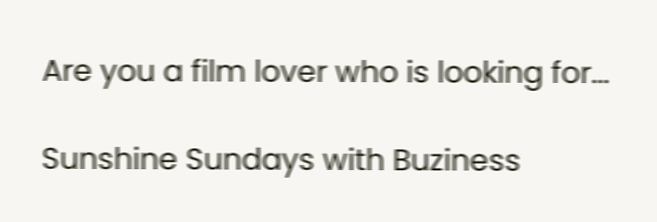Are you a film lover who is looking for...

Sunshine Sundays with Buziness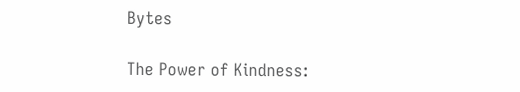Bytes

The Power of Kindness: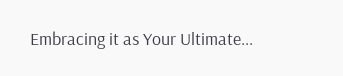Embracing it as Your Ultimate...